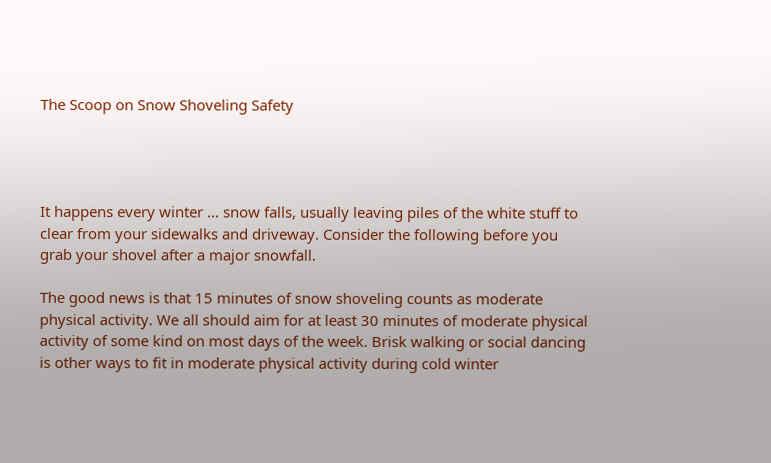The Scoop on Snow Shoveling Safety




It happens every winter … snow falls, usually leaving piles of the white stuff to clear from your sidewalks and driveway. Consider the following before you grab your shovel after a major snowfall.

The good news is that 15 minutes of snow shoveling counts as moderate physical activity. We all should aim for at least 30 minutes of moderate physical activity of some kind on most days of the week. Brisk walking or social dancing is other ways to fit in moderate physical activity during cold winter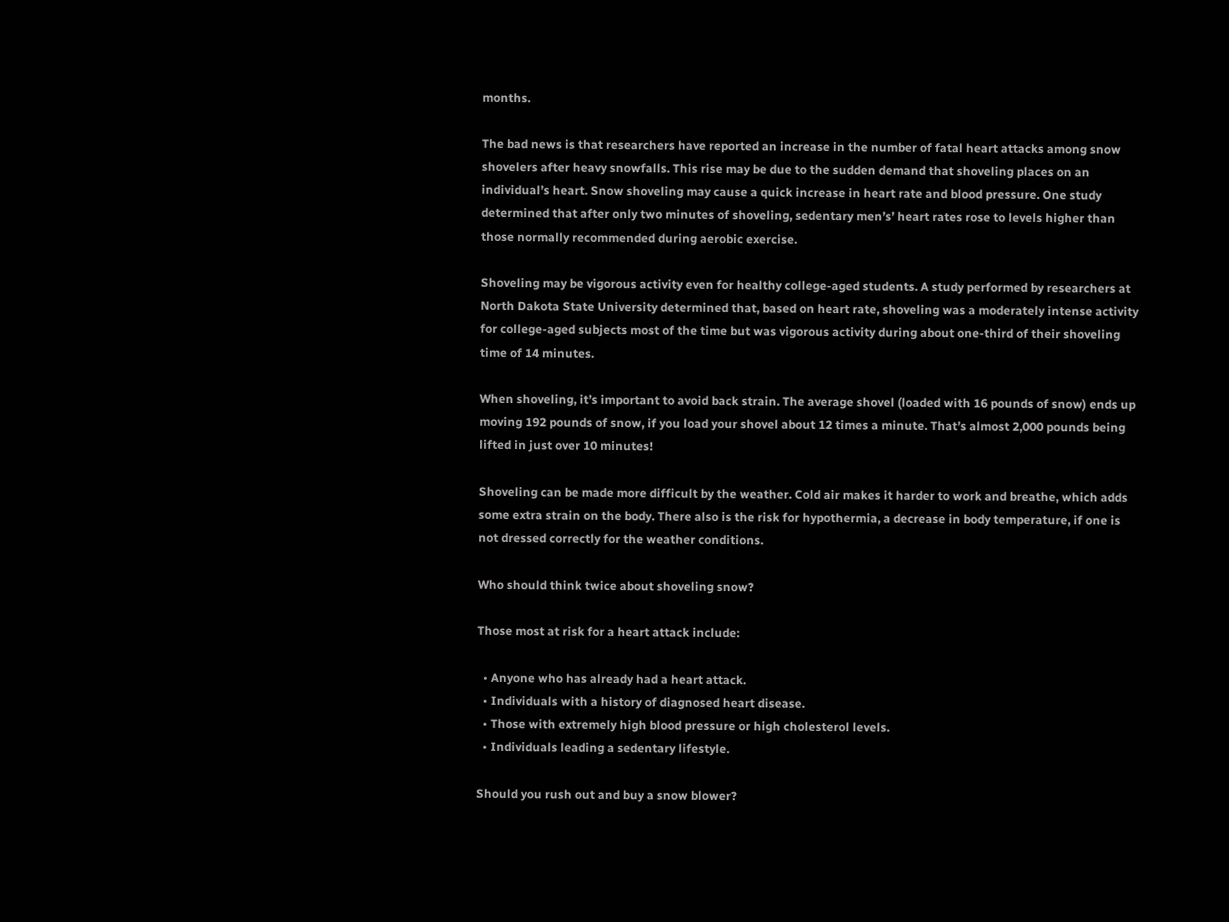months.

The bad news is that researchers have reported an increase in the number of fatal heart attacks among snow shovelers after heavy snowfalls. This rise may be due to the sudden demand that shoveling places on an individual’s heart. Snow shoveling may cause a quick increase in heart rate and blood pressure. One study determined that after only two minutes of shoveling, sedentary men’s’ heart rates rose to levels higher than those normally recommended during aerobic exercise.

Shoveling may be vigorous activity even for healthy college-aged students. A study performed by researchers at North Dakota State University determined that, based on heart rate, shoveling was a moderately intense activity for college-aged subjects most of the time but was vigorous activity during about one-third of their shoveling time of 14 minutes.

When shoveling, it’s important to avoid back strain. The average shovel (loaded with 16 pounds of snow) ends up moving 192 pounds of snow, if you load your shovel about 12 times a minute. That’s almost 2,000 pounds being lifted in just over 10 minutes!

Shoveling can be made more difficult by the weather. Cold air makes it harder to work and breathe, which adds some extra strain on the body. There also is the risk for hypothermia, a decrease in body temperature, if one is not dressed correctly for the weather conditions.

Who should think twice about shoveling snow?

Those most at risk for a heart attack include:

  • Anyone who has already had a heart attack.
  • Individuals with a history of diagnosed heart disease.
  • Those with extremely high blood pressure or high cholesterol levels.
  • Individuals leading a sedentary lifestyle.

Should you rush out and buy a snow blower?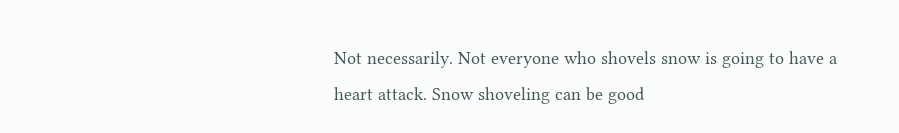Not necessarily. Not everyone who shovels snow is going to have a heart attack. Snow shoveling can be good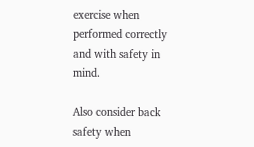exercise when performed correctly and with safety in mind.

Also consider back safety when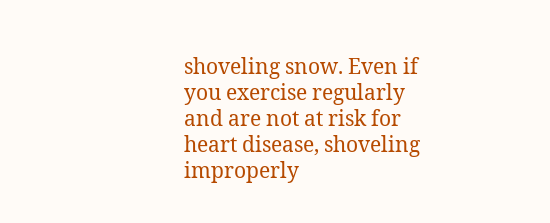shoveling snow. Even if you exercise regularly and are not at risk for heart disease, shoveling improperly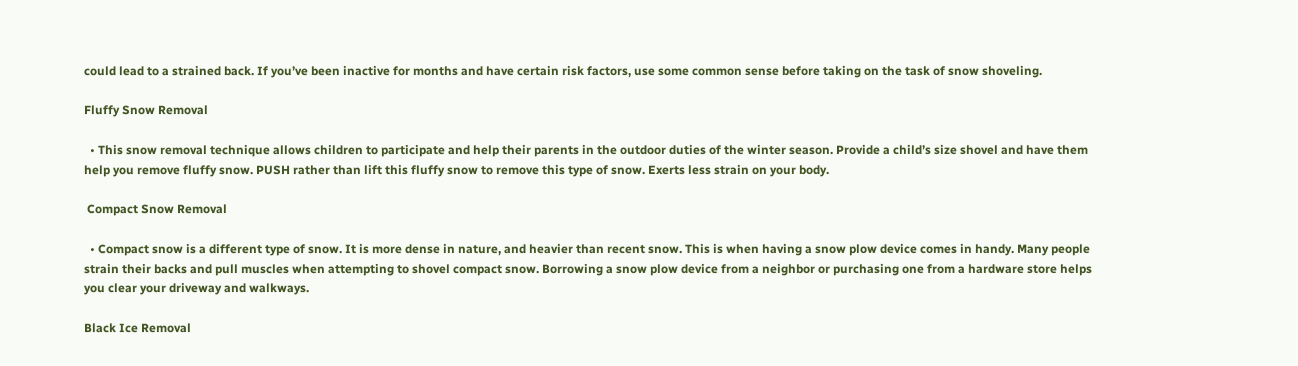could lead to a strained back. If you’ve been inactive for months and have certain risk factors, use some common sense before taking on the task of snow shoveling.

Fluffy Snow Removal

  • This snow removal technique allows children to participate and help their parents in the outdoor duties of the winter season. Provide a child’s size shovel and have them help you remove fluffy snow. PUSH rather than lift this fluffy snow to remove this type of snow. Exerts less strain on your body.

 Compact Snow Removal

  • Compact snow is a different type of snow. It is more dense in nature, and heavier than recent snow. This is when having a snow plow device comes in handy. Many people strain their backs and pull muscles when attempting to shovel compact snow. Borrowing a snow plow device from a neighbor or purchasing one from a hardware store helps you clear your driveway and walkways.

Black Ice Removal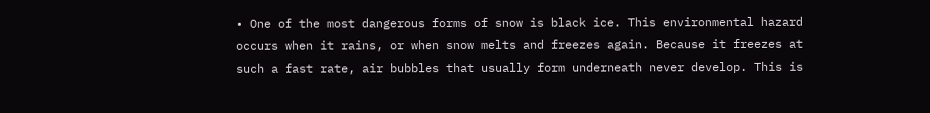• One of the most dangerous forms of snow is black ice. This environmental hazard occurs when it rains, or when snow melts and freezes again. Because it freezes at such a fast rate, air bubbles that usually form underneath never develop. This is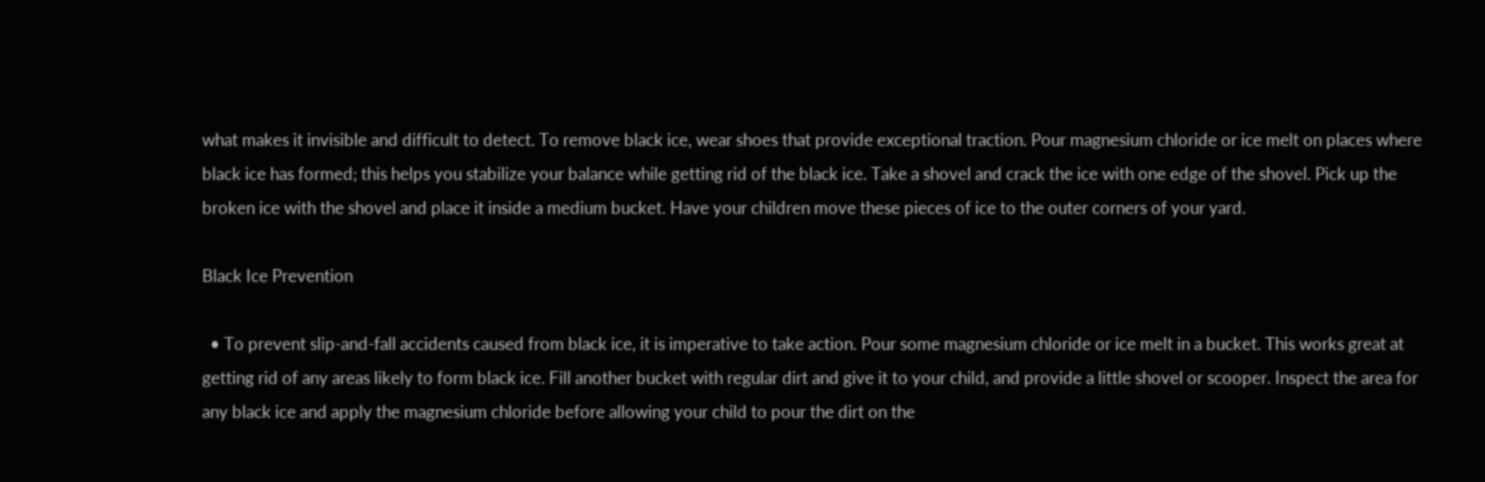what makes it invisible and difficult to detect. To remove black ice, wear shoes that provide exceptional traction. Pour magnesium chloride or ice melt on places where black ice has formed; this helps you stabilize your balance while getting rid of the black ice. Take a shovel and crack the ice with one edge of the shovel. Pick up the broken ice with the shovel and place it inside a medium bucket. Have your children move these pieces of ice to the outer corners of your yard.

Black Ice Prevention

  • To prevent slip-and-fall accidents caused from black ice, it is imperative to take action. Pour some magnesium chloride or ice melt in a bucket. This works great at getting rid of any areas likely to form black ice. Fill another bucket with regular dirt and give it to your child, and provide a little shovel or scooper. Inspect the area for any black ice and apply the magnesium chloride before allowing your child to pour the dirt on the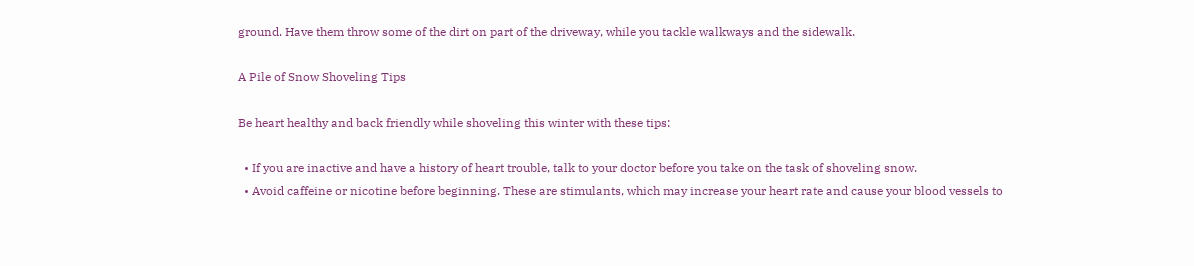ground. Have them throw some of the dirt on part of the driveway, while you tackle walkways and the sidewalk.

A Pile of Snow Shoveling Tips

Be heart healthy and back friendly while shoveling this winter with these tips:

  • If you are inactive and have a history of heart trouble, talk to your doctor before you take on the task of shoveling snow.
  • Avoid caffeine or nicotine before beginning. These are stimulants, which may increase your heart rate and cause your blood vessels to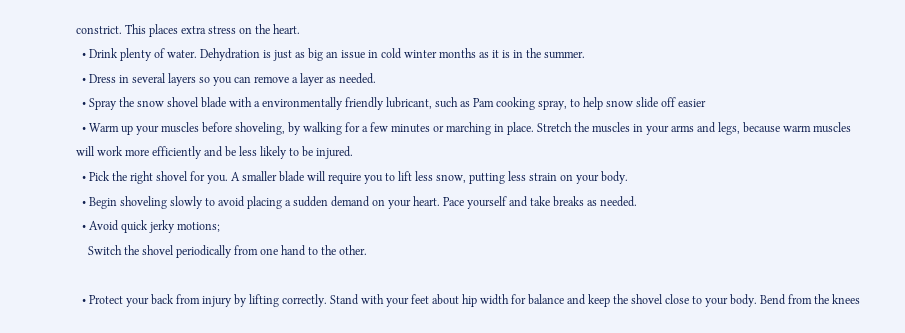constrict. This places extra stress on the heart.
  • Drink plenty of water. Dehydration is just as big an issue in cold winter months as it is in the summer.
  • Dress in several layers so you can remove a layer as needed.
  • Spray the snow shovel blade with a environmentally friendly lubricant, such as Pam cooking spray, to help snow slide off easier
  • Warm up your muscles before shoveling, by walking for a few minutes or marching in place. Stretch the muscles in your arms and legs, because warm muscles will work more efficiently and be less likely to be injured.
  • Pick the right shovel for you. A smaller blade will require you to lift less snow, putting less strain on your body.
  • Begin shoveling slowly to avoid placing a sudden demand on your heart. Pace yourself and take breaks as needed.
  • Avoid quick jerky motions;
    Switch the shovel periodically from one hand to the other.

  • Protect your back from injury by lifting correctly. Stand with your feet about hip width for balance and keep the shovel close to your body. Bend from the knees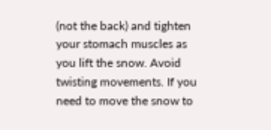(not the back) and tighten your stomach muscles as you lift the snow. Avoid twisting movements. If you need to move the snow to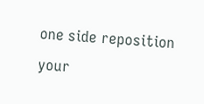one side reposition your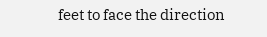feet to face the direction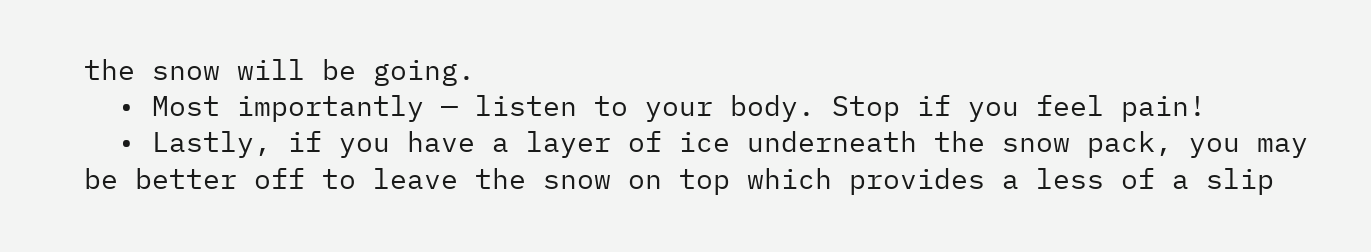the snow will be going.
  • Most importantly — listen to your body. Stop if you feel pain!
  • Lastly, if you have a layer of ice underneath the snow pack, you may be better off to leave the snow on top which provides a less of a slip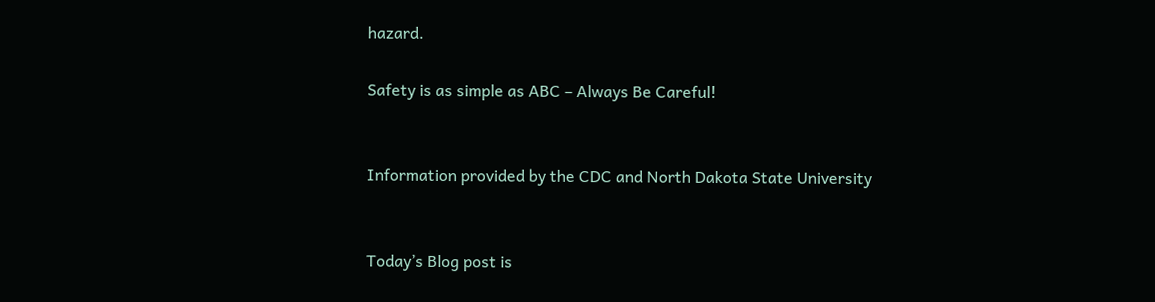hazard.

Safety is as simple as ABC – Always Be Careful!


Information provided by the CDC and North Dakota State University


Today’s Blog post is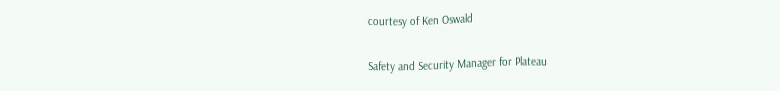courtesy of Ken Oswald

Safety and Security Manager for Plateau